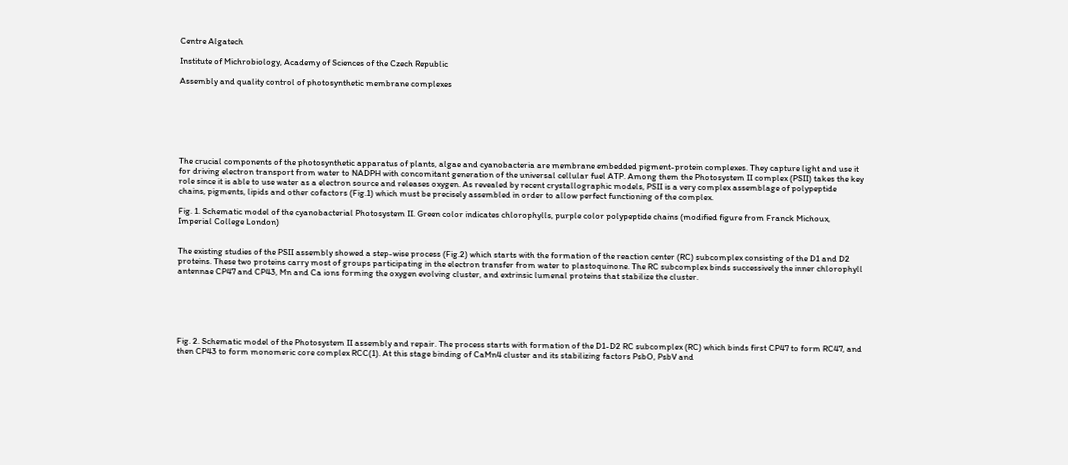Centre Algatech

Institute of Michrobiology, Academy of Sciences of the Czech Republic

Assembly and quality control of photosynthetic membrane complexes







The crucial components of the photosynthetic apparatus of plants, algae and cyanobacteria are membrane embedded pigment-protein complexes. They capture light and use it for driving electron transport from water to NADPH with concomitant generation of the universal cellular fuel ATP. Among them the Photosystem II complex (PSII) takes the key role since it is able to use water as a electron source and releases oxygen. As revealed by recent crystallographic models, PSII is a very complex assemblage of polypeptide chains, pigments, lipids and other cofactors (Fig.1) which must be precisely assembled in order to allow perfect functioning of the complex.

Fig. 1. Schematic model of the cyanobacterial Photosystem II. Green color indicates chlorophylls, purple color polypeptide chains (modified figure from Franck Michoux, Imperial College London)


The existing studies of the PSII assembly showed a step-wise process (Fig.2) which starts with the formation of the reaction center (RC) subcomplex consisting of the D1 and D2 proteins. These two proteins carry most of groups participating in the electron transfer from water to plastoquinone. The RC subcomplex binds successively the inner chlorophyll antennae CP47 and CP43, Mn and Ca ions forming the oxygen evolving cluster, and extrinsic lumenal proteins that stabilize the cluster.






Fig. 2. Schematic model of the Photosystem II assembly and repair. The process starts with formation of the D1-D2 RC subcomplex (RC) which binds first CP47 to form RC47, and then CP43 to form monomeric core complex RCC(1). At this stage binding of CaMn4 cluster and its stabilizing factors PsbO, PsbV and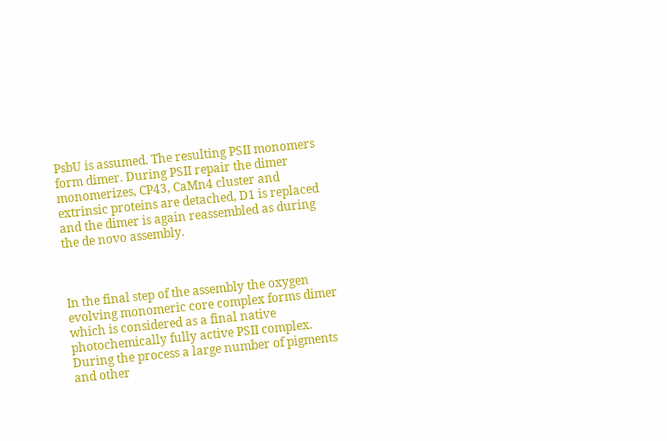PsbU is assumed. The resulting PSII monomers form dimer. During PSII repair the dimer monomerizes, CP43, CaMn4 cluster and extrinsic proteins are detached, D1 is replaced and the dimer is again reassembled as during the de novo assembly.



In the final step of the assembly the oxygen evolving monomeric core complex forms dimer which is considered as a final native photochemically fully active PSII complex. During the process a large number of pigments and other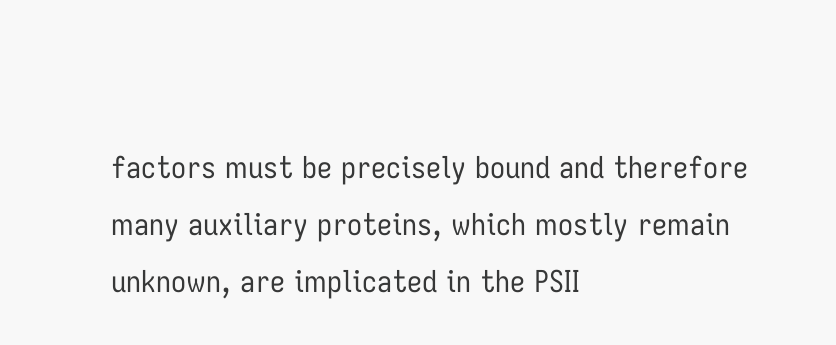factors must be precisely bound and therefore many auxiliary proteins, which mostly remain unknown, are implicated in the PSII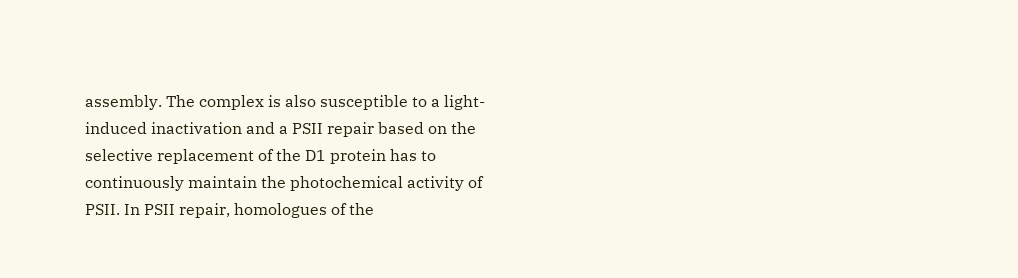assembly. The complex is also susceptible to a light-induced inactivation and a PSII repair based on the selective replacement of the D1 protein has to continuously maintain the photochemical activity of PSII. In PSII repair, homologues of the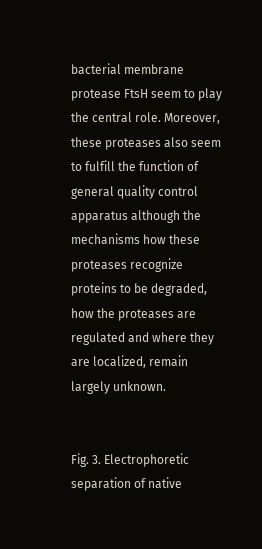bacterial membrane protease FtsH seem to play the central role. Moreover, these proteases also seem to fulfill the function of general quality control apparatus although the mechanisms how these proteases recognize proteins to be degraded, how the proteases are regulated and where they are localized, remain largely unknown.


Fig. 3. Electrophoretic separation of native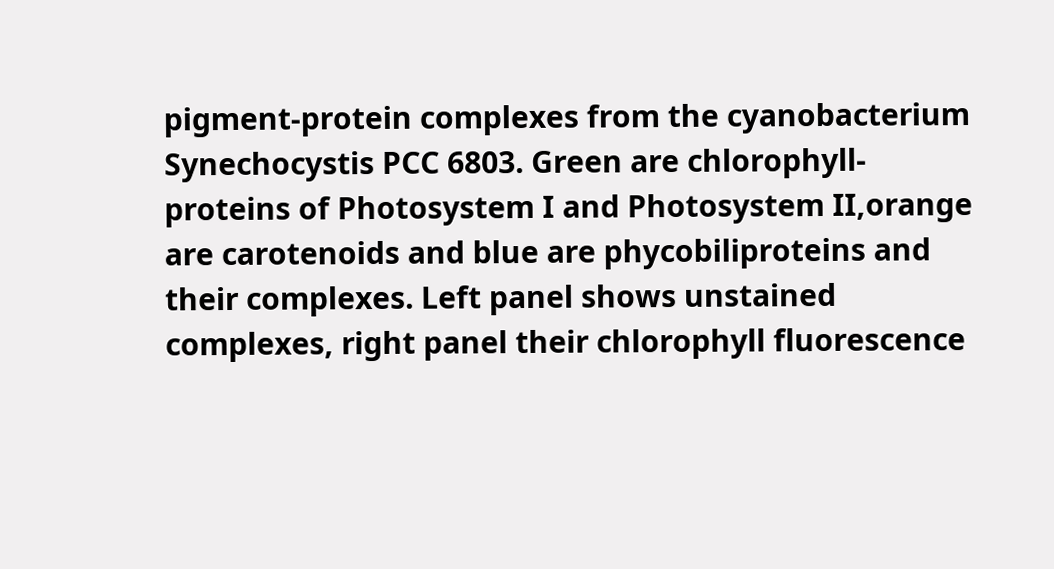pigment-protein complexes from the cyanobacterium Synechocystis PCC 6803. Green are chlorophyll-proteins of Photosystem I and Photosystem II,orange are carotenoids and blue are phycobiliproteins and their complexes. Left panel shows unstained complexes, right panel their chlorophyll fluorescence